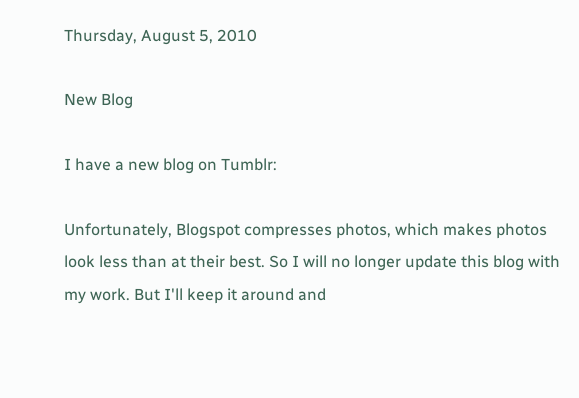Thursday, August 5, 2010

New Blog

I have a new blog on Tumblr:

Unfortunately, Blogspot compresses photos, which makes photos look less than at their best. So I will no longer update this blog with my work. But I'll keep it around and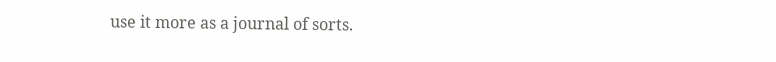use it more as a journal of sorts.